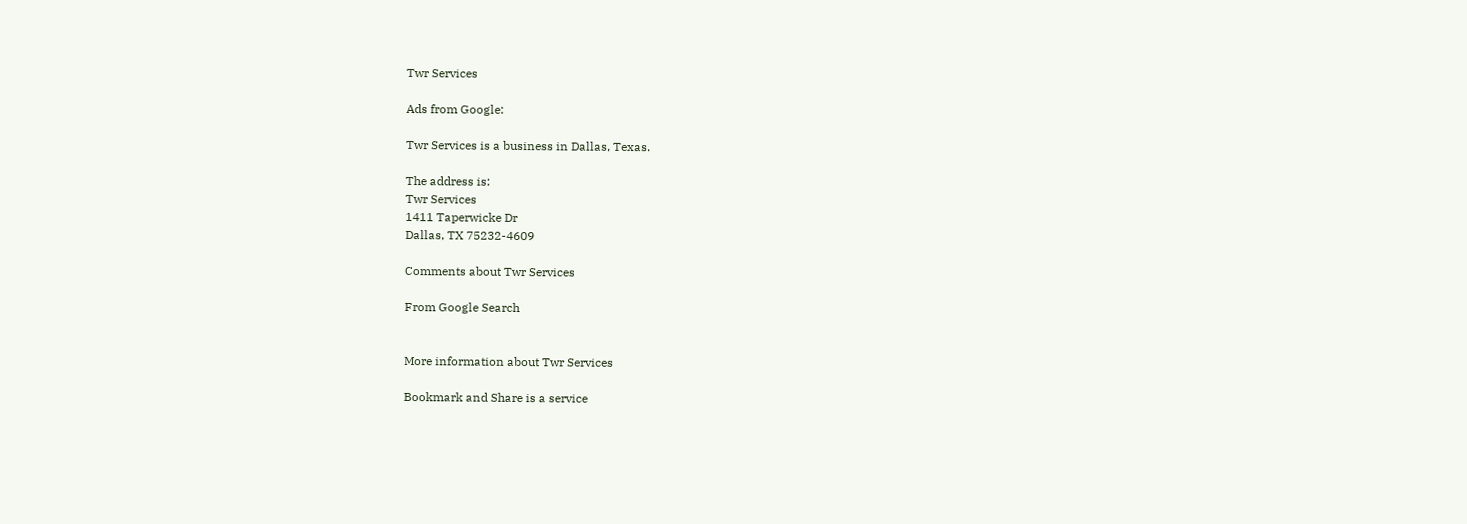Twr Services

Ads from Google:

Twr Services is a business in Dallas, Texas.

The address is:
Twr Services
1411 Taperwicke Dr
Dallas, TX 75232-4609

Comments about Twr Services

From Google Search


More information about Twr Services

Bookmark and Share is a service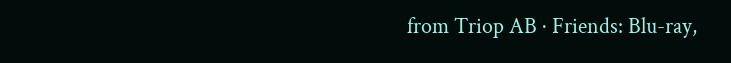from Triop AB · Friends: Blu-ray,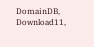DomainDB, Download11,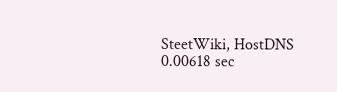SteetWiki, HostDNS
0.00618 sec